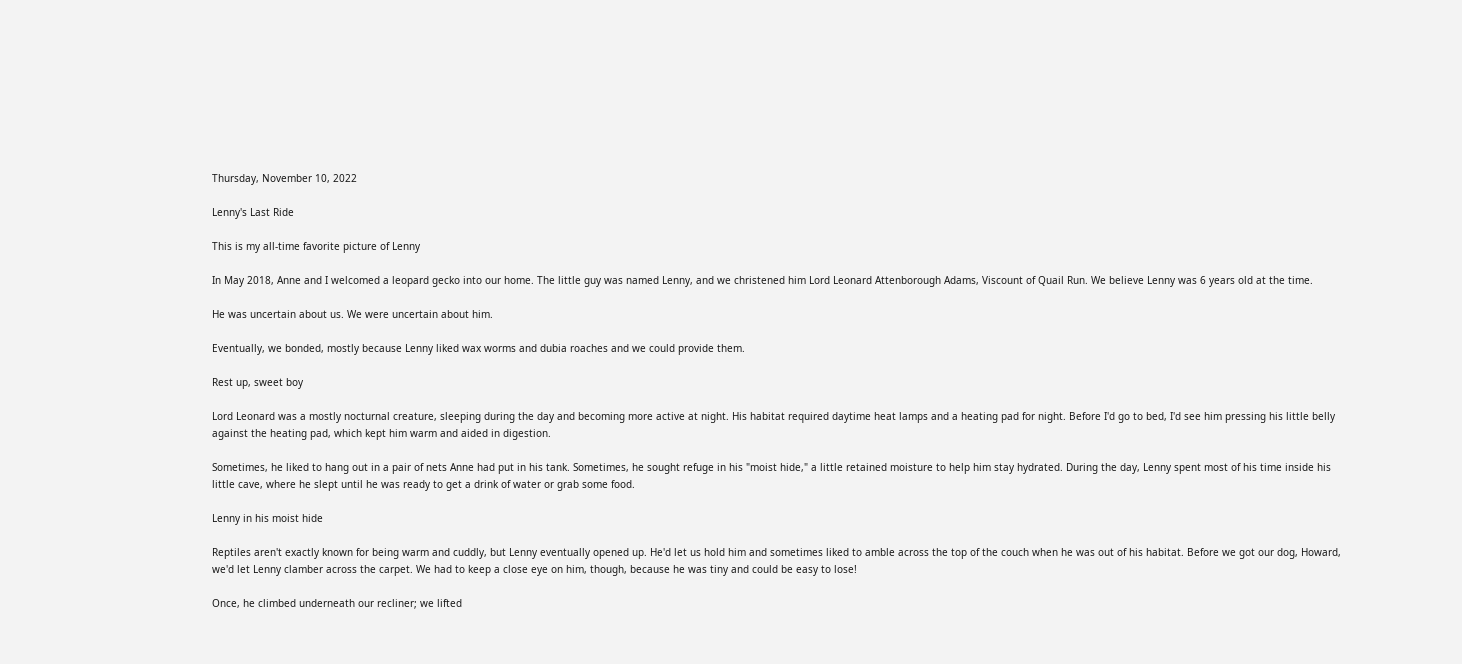Thursday, November 10, 2022

Lenny's Last Ride

This is my all-time favorite picture of Lenny

In May 2018, Anne and I welcomed a leopard gecko into our home. The little guy was named Lenny, and we christened him Lord Leonard Attenborough Adams, Viscount of Quail Run. We believe Lenny was 6 years old at the time.

He was uncertain about us. We were uncertain about him.

Eventually, we bonded, mostly because Lenny liked wax worms and dubia roaches and we could provide them.

Rest up, sweet boy

Lord Leonard was a mostly nocturnal creature, sleeping during the day and becoming more active at night. His habitat required daytime heat lamps and a heating pad for night. Before I'd go to bed, I'd see him pressing his little belly against the heating pad, which kept him warm and aided in digestion.

Sometimes, he liked to hang out in a pair of nets Anne had put in his tank. Sometimes, he sought refuge in his "moist hide," a little retained moisture to help him stay hydrated. During the day, Lenny spent most of his time inside his little cave, where he slept until he was ready to get a drink of water or grab some food.

Lenny in his moist hide

Reptiles aren't exactly known for being warm and cuddly, but Lenny eventually opened up. He'd let us hold him and sometimes liked to amble across the top of the couch when he was out of his habitat. Before we got our dog, Howard, we'd let Lenny clamber across the carpet. We had to keep a close eye on him, though, because he was tiny and could be easy to lose!

Once, he climbed underneath our recliner; we lifted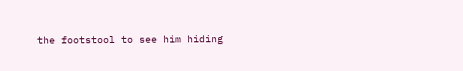the footstool to see him hiding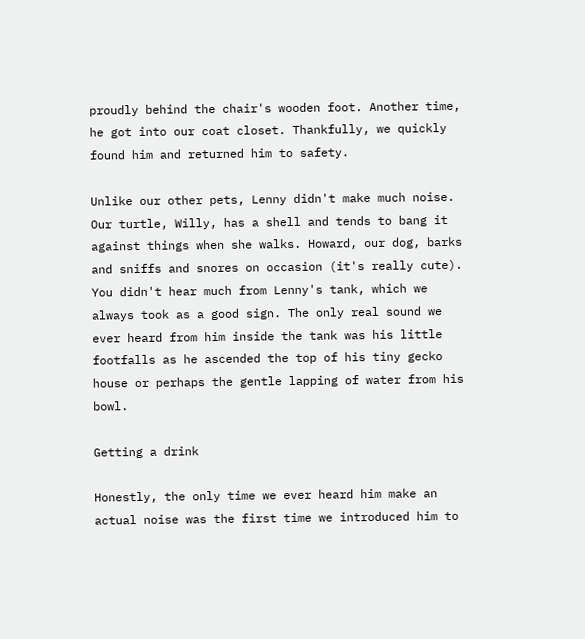proudly behind the chair's wooden foot. Another time, he got into our coat closet. Thankfully, we quickly found him and returned him to safety.

Unlike our other pets, Lenny didn't make much noise. Our turtle, Willy, has a shell and tends to bang it against things when she walks. Howard, our dog, barks and sniffs and snores on occasion (it's really cute). You didn't hear much from Lenny's tank, which we always took as a good sign. The only real sound we ever heard from him inside the tank was his little footfalls as he ascended the top of his tiny gecko house or perhaps the gentle lapping of water from his bowl.

Getting a drink

Honestly, the only time we ever heard him make an actual noise was the first time we introduced him to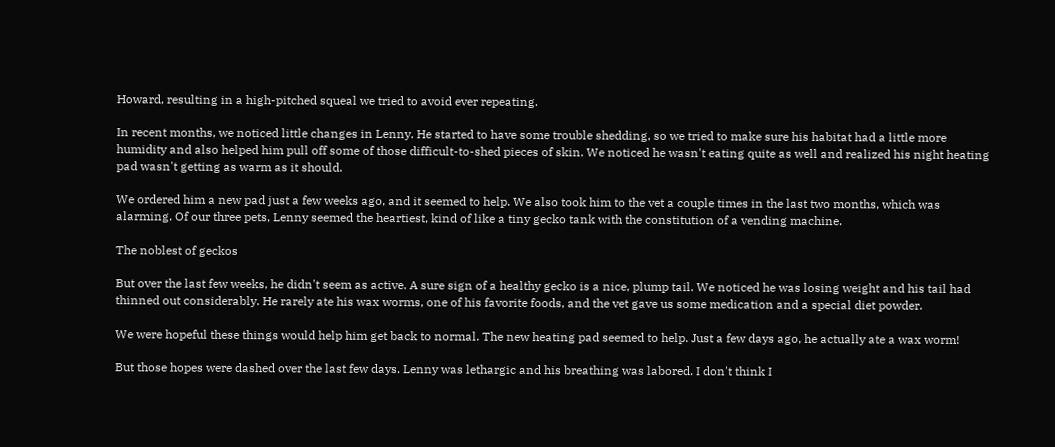Howard, resulting in a high-pitched squeal we tried to avoid ever repeating.

In recent months, we noticed little changes in Lenny. He started to have some trouble shedding, so we tried to make sure his habitat had a little more humidity and also helped him pull off some of those difficult-to-shed pieces of skin. We noticed he wasn't eating quite as well and realized his night heating pad wasn't getting as warm as it should.

We ordered him a new pad just a few weeks ago, and it seemed to help. We also took him to the vet a couple times in the last two months, which was alarming. Of our three pets, Lenny seemed the heartiest, kind of like a tiny gecko tank with the constitution of a vending machine.

The noblest of geckos

But over the last few weeks, he didn't seem as active. A sure sign of a healthy gecko is a nice, plump tail. We noticed he was losing weight and his tail had thinned out considerably. He rarely ate his wax worms, one of his favorite foods, and the vet gave us some medication and a special diet powder.

We were hopeful these things would help him get back to normal. The new heating pad seemed to help. Just a few days ago, he actually ate a wax worm!

But those hopes were dashed over the last few days. Lenny was lethargic and his breathing was labored. I don't think I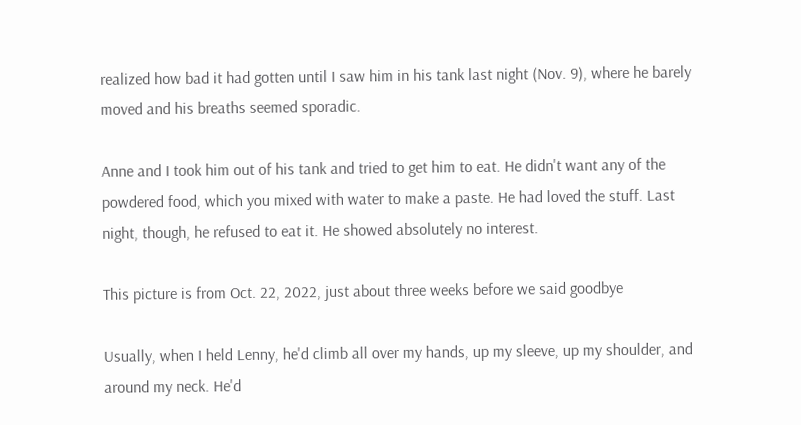realized how bad it had gotten until I saw him in his tank last night (Nov. 9), where he barely moved and his breaths seemed sporadic.

Anne and I took him out of his tank and tried to get him to eat. He didn't want any of the powdered food, which you mixed with water to make a paste. He had loved the stuff. Last night, though, he refused to eat it. He showed absolutely no interest.

This picture is from Oct. 22, 2022, just about three weeks before we said goodbye

Usually, when I held Lenny, he'd climb all over my hands, up my sleeve, up my shoulder, and around my neck. He'd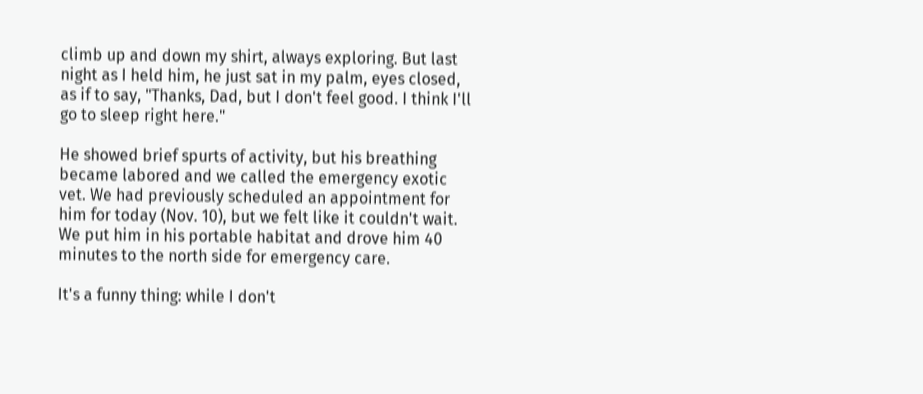climb up and down my shirt, always exploring. But last night as I held him, he just sat in my palm, eyes closed, as if to say, "Thanks, Dad, but I don't feel good. I think I'll go to sleep right here."

He showed brief spurts of activity, but his breathing became labored and we called the emergency exotic vet. We had previously scheduled an appointment for him for today (Nov. 10), but we felt like it couldn't wait. We put him in his portable habitat and drove him 40 minutes to the north side for emergency care.

It's a funny thing: while I don't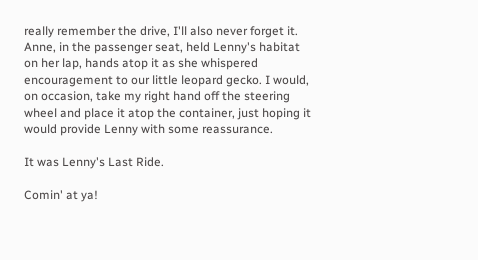really remember the drive, I'll also never forget it. Anne, in the passenger seat, held Lenny's habitat on her lap, hands atop it as she whispered encouragement to our little leopard gecko. I would, on occasion, take my right hand off the steering wheel and place it atop the container, just hoping it would provide Lenny with some reassurance.

It was Lenny's Last Ride.

Comin' at ya!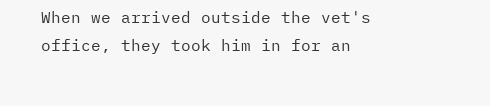When we arrived outside the vet's office, they took him in for an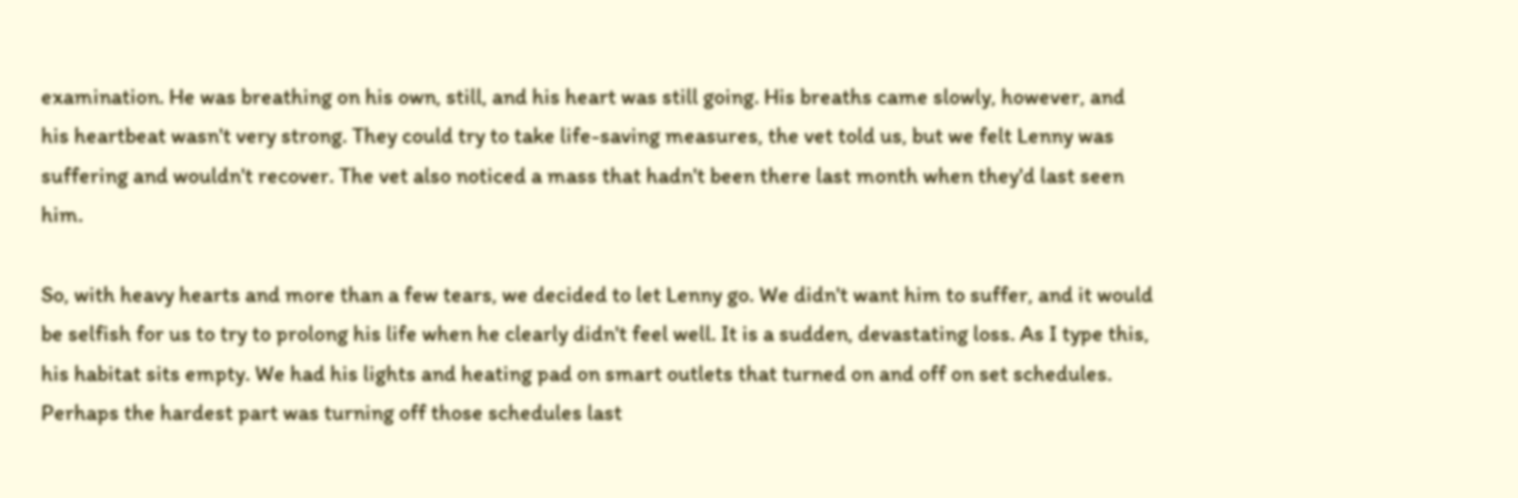examination. He was breathing on his own, still, and his heart was still going. His breaths came slowly, however, and his heartbeat wasn't very strong. They could try to take life-saving measures, the vet told us, but we felt Lenny was suffering and wouldn't recover. The vet also noticed a mass that hadn't been there last month when they'd last seen him.

So, with heavy hearts and more than a few tears, we decided to let Lenny go. We didn't want him to suffer, and it would be selfish for us to try to prolong his life when he clearly didn't feel well. It is a sudden, devastating loss. As I type this, his habitat sits empty. We had his lights and heating pad on smart outlets that turned on and off on set schedules. Perhaps the hardest part was turning off those schedules last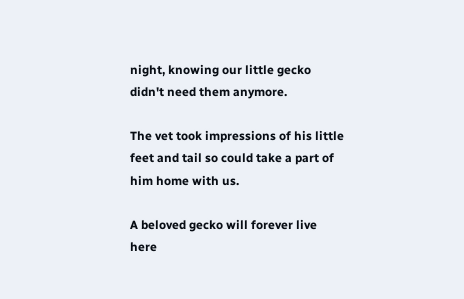night, knowing our little gecko didn't need them anymore.

The vet took impressions of his little feet and tail so could take a part of him home with us.

A beloved gecko will forever live here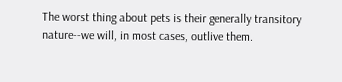The worst thing about pets is their generally transitory nature--we will, in most cases, outlive them.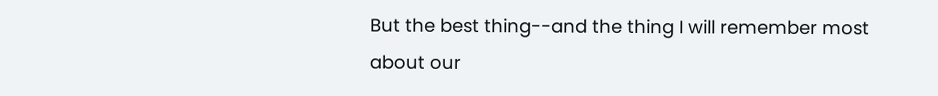But the best thing--and the thing I will remember most about our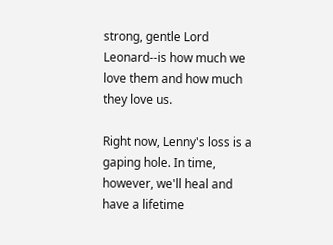strong, gentle Lord Leonard--is how much we love them and how much they love us.

Right now, Lenny's loss is a gaping hole. In time, however, we'll heal and have a lifetime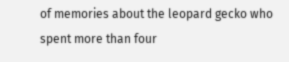of memories about the leopard gecko who spent more than four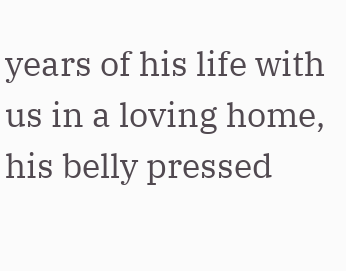years of his life with us in a loving home, his belly pressed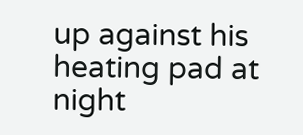up against his heating pad at night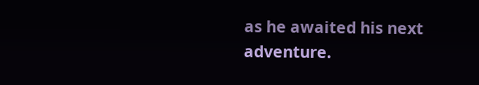as he awaited his next adventure.